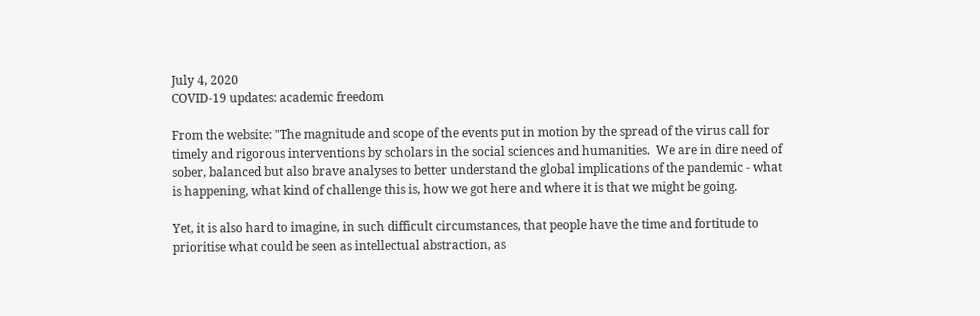July 4, 2020
COVID-19 updates: academic freedom

From the website: "The magnitude and scope of the events put in motion by the spread of the virus call for timely and rigorous interventions by scholars in the social sciences and humanities.  We are in dire need of sober, balanced but also brave analyses to better understand the global implications of the pandemic - what is happening, what kind of challenge this is, how we got here and where it is that we might be going.

Yet, it is also hard to imagine, in such difficult circumstances, that people have the time and fortitude to prioritise what could be seen as intellectual abstraction, as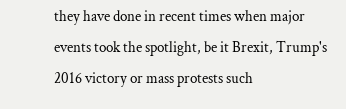they have done in recent times when major events took the spotlight, be it Brexit, Trump's 2016 victory or mass protests such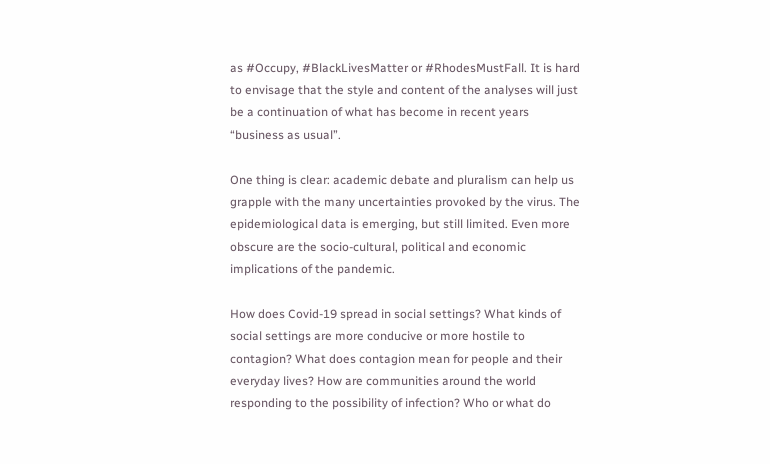as #Occupy, #BlackLivesMatter or #RhodesMustFall. It is hard to envisage that the style and content of the analyses will just be a continuation of what has become in recent years “business as usual”.

One thing is clear: academic debate and pluralism can help us grapple with the many uncertainties provoked by the virus. The epidemiological data is emerging, but still limited. Even more obscure are the socio-cultural, political and economic implications of the pandemic.

How does Covid-19 spread in social settings? What kinds of social settings are more conducive or more hostile to contagion? What does contagion mean for people and their everyday lives? How are communities around the world responding to the possibility of infection? Who or what do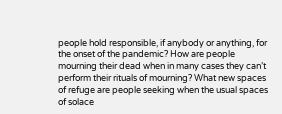people hold responsible, if anybody or anything, for the onset of the pandemic? How are people mourning their dead when in many cases they can’t perform their rituals of mourning? What new spaces of refuge are people seeking when the usual spaces of solace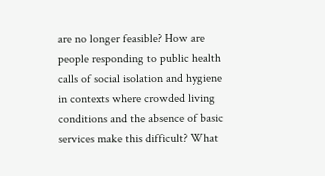are no longer feasible? How are people responding to public health calls of social isolation and hygiene in contexts where crowded living conditions and the absence of basic services make this difficult? What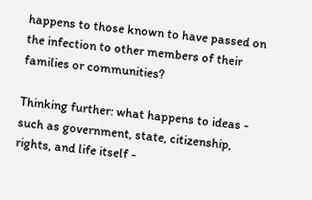happens to those known to have passed on the infection to other members of their families or communities?

Thinking further: what happens to ideas - such as government, state, citizenship, rights, and life itself -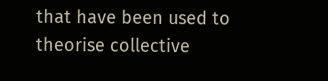that have been used to theorise collective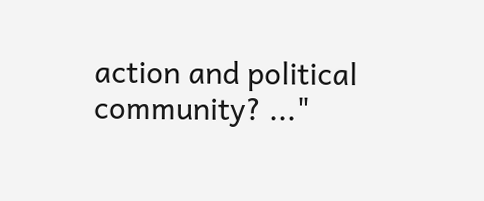action and political community? ..."